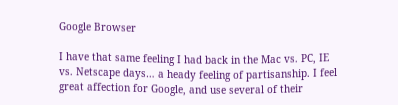Google Browser

I have that same feeling I had back in the Mac vs. PC, IE vs. Netscape days… a heady feeling of partisanship. I feel great affection for Google, and use several of their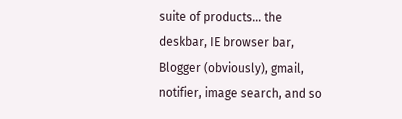suite of products… the deskbar, IE browser bar, Blogger (obviously), gmail, notifier, image search, and so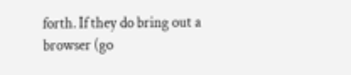forth. If they do bring out a browser (go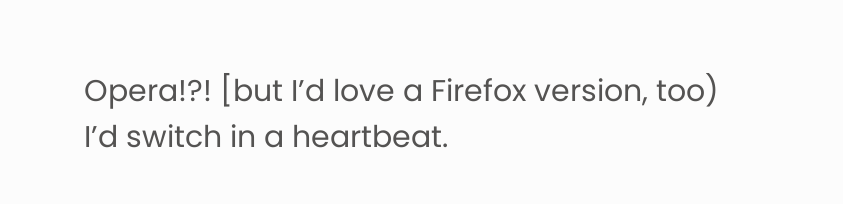Opera!?! [but I’d love a Firefox version, too) I’d switch in a heartbeat.